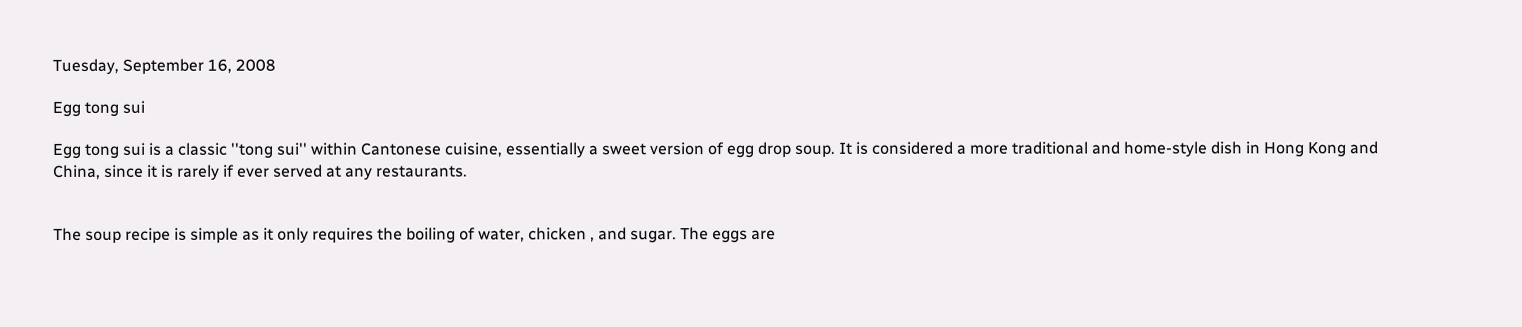Tuesday, September 16, 2008

Egg tong sui

Egg tong sui is a classic ''tong sui'' within Cantonese cuisine, essentially a sweet version of egg drop soup. It is considered a more traditional and home-style dish in Hong Kong and China, since it is rarely if ever served at any restaurants.


The soup recipe is simple as it only requires the boiling of water, chicken , and sugar. The eggs are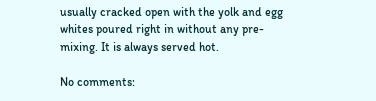usually cracked open with the yolk and egg whites poured right in without any pre-mixing. It is always served hot.

No comments: